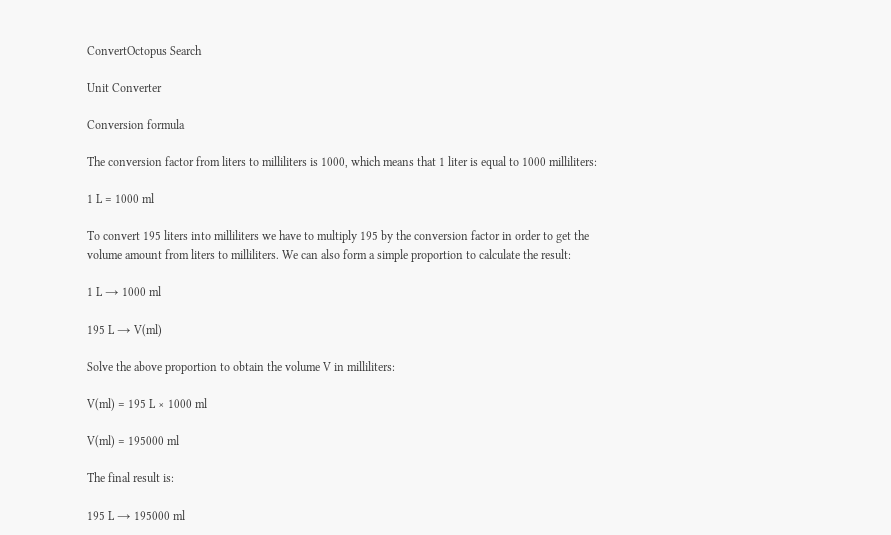ConvertOctopus Search

Unit Converter

Conversion formula

The conversion factor from liters to milliliters is 1000, which means that 1 liter is equal to 1000 milliliters:

1 L = 1000 ml

To convert 195 liters into milliliters we have to multiply 195 by the conversion factor in order to get the volume amount from liters to milliliters. We can also form a simple proportion to calculate the result:

1 L → 1000 ml

195 L → V(ml)

Solve the above proportion to obtain the volume V in milliliters:

V(ml) = 195 L × 1000 ml

V(ml) = 195000 ml

The final result is:

195 L → 195000 ml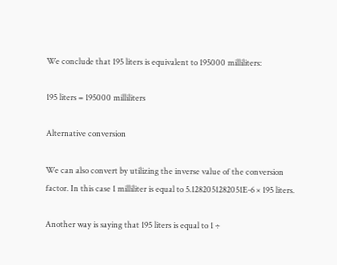We conclude that 195 liters is equivalent to 195000 milliliters:

195 liters = 195000 milliliters

Alternative conversion

We can also convert by utilizing the inverse value of the conversion factor. In this case 1 milliliter is equal to 5.1282051282051E-6 × 195 liters.

Another way is saying that 195 liters is equal to 1 ÷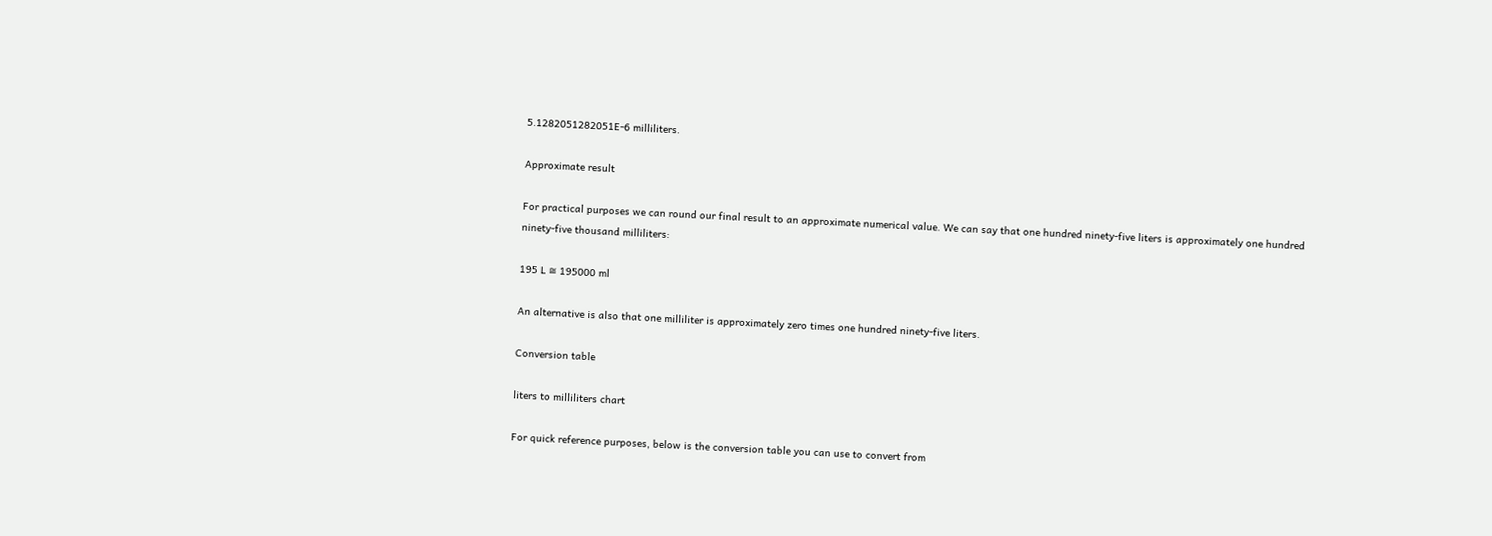5.1282051282051E-6 milliliters.

Approximate result

For practical purposes we can round our final result to an approximate numerical value. We can say that one hundred ninety-five liters is approximately one hundred ninety-five thousand milliliters:

195 L ≅ 195000 ml

An alternative is also that one milliliter is approximately zero times one hundred ninety-five liters.

Conversion table

liters to milliliters chart

For quick reference purposes, below is the conversion table you can use to convert from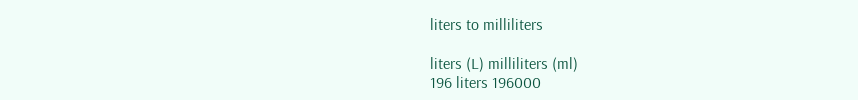liters to milliliters

liters (L) milliliters (ml)
196 liters 196000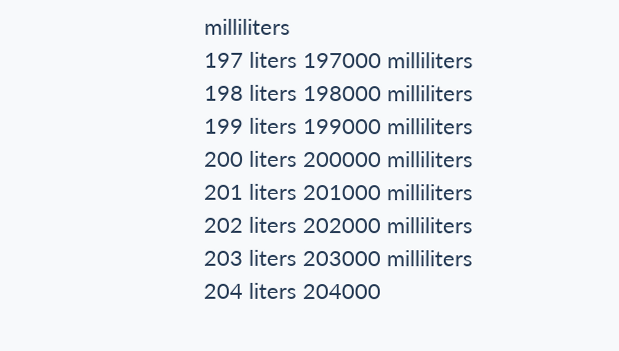milliliters
197 liters 197000 milliliters
198 liters 198000 milliliters
199 liters 199000 milliliters
200 liters 200000 milliliters
201 liters 201000 milliliters
202 liters 202000 milliliters
203 liters 203000 milliliters
204 liters 204000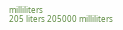milliliters
205 liters 205000 milliliters